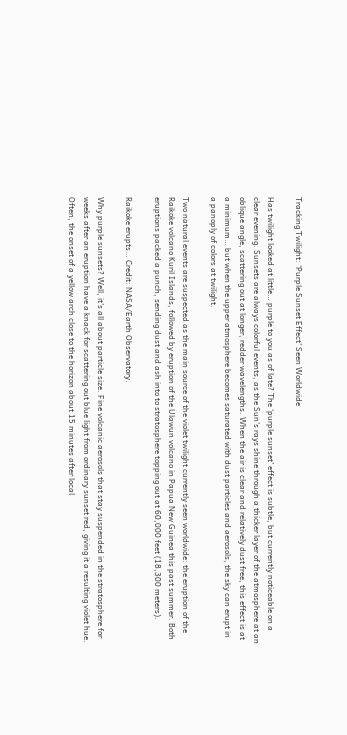Tracking Twilight: ‘Purple Sunset Effect’ Seen Worldwide

Has twilight looked at little… purple to you as of late? The ‘purple sunset’ effect is subtle, but currently noticeable on a clear evening. Sunsets are always colorful events, as the Sun’s rays shine through a thicker layer of the atmosphere at an oblique angle, scattering out at longer, redder wavelengths. When the air is clear and relatively dust free, this effect is at a minimum… but when the upper atmosphere becomes saturated with dust particles and aerosols, the sky can erupt in a panoply of colors at twilight.

Two natural events are suspected as the main source of the violet twilight currently seen worldwide: the eruption of the Raikoke volcano Kuril Islands, followed by eruption of the Ulawun volcano in Papua New Guinea this past summer. Both eruptions packed a punch, sending dust and ash into to stratosphere topping out at 60,000 feet (18,300 meters).

Raikoke erupts… Credit: NASA/Earth Observatory.

Why purple sunsets? Well, it’s all about particle size. Fine volcanic aerosols that stay suspended in the stratosphere for weeks after an eruption have a knack for scattering out blue light from ordinary sunset red, giving it a resulting violet hue. Often, the onset of a yellow arch close to the horizon about 15 minutes after local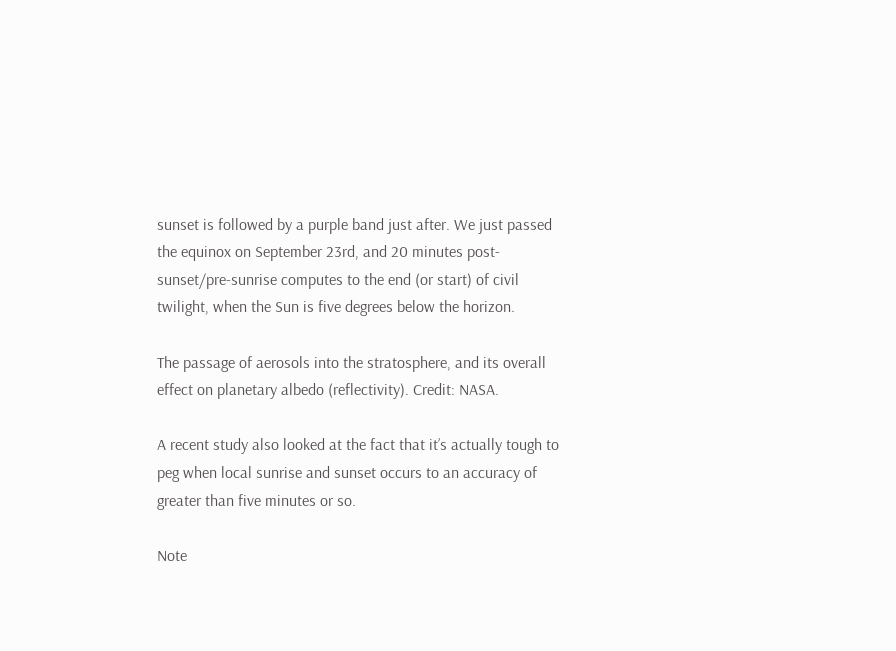sunset is followed by a purple band just after. We just passed the equinox on September 23rd, and 20 minutes post-sunset/pre-sunrise computes to the end (or start) of civil twilight, when the Sun is five degrees below the horizon.

The passage of aerosols into the stratosphere, and its overall effect on planetary albedo (reflectivity). Credit: NASA.

A recent study also looked at the fact that it’s actually tough to peg when local sunrise and sunset occurs to an accuracy of greater than five minutes or so.

Note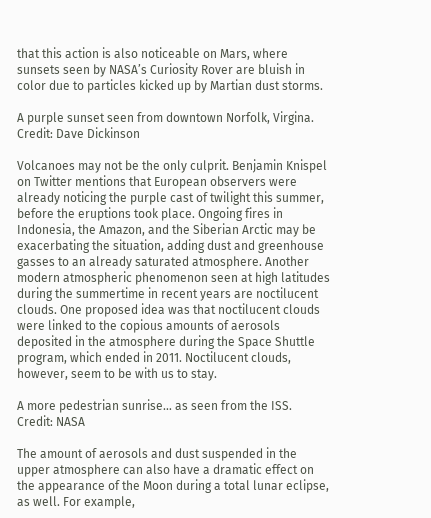that this action is also noticeable on Mars, where sunsets seen by NASA’s Curiosity Rover are bluish in color due to particles kicked up by Martian dust storms.

A purple sunset seen from downtown Norfolk, Virgina. Credit: Dave Dickinson

Volcanoes may not be the only culprit. Benjamin Knispel on Twitter mentions that European observers were already noticing the purple cast of twilight this summer, before the eruptions took place. Ongoing fires in Indonesia, the Amazon, and the Siberian Arctic may be exacerbating the situation, adding dust and greenhouse gasses to an already saturated atmosphere. Another modern atmospheric phenomenon seen at high latitudes during the summertime in recent years are noctilucent clouds. One proposed idea was that noctilucent clouds were linked to the copious amounts of aerosols deposited in the atmosphere during the Space Shuttle program, which ended in 2011. Noctilucent clouds, however, seem to be with us to stay.

A more pedestrian sunrise… as seen from the ISS. Credit: NASA

The amount of aerosols and dust suspended in the upper atmosphere can also have a dramatic effect on the appearance of the Moon during a total lunar eclipse, as well. For example,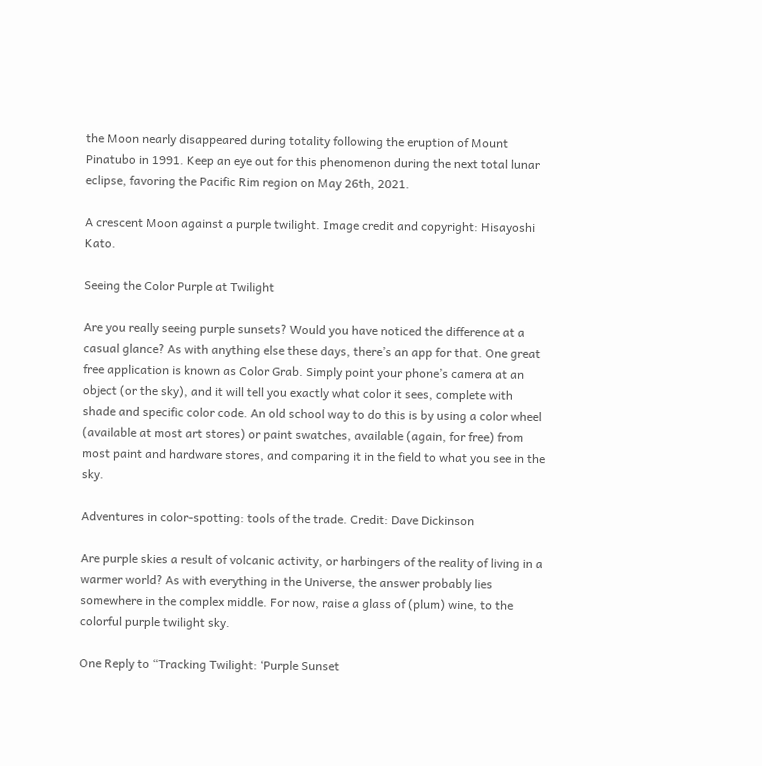the Moon nearly disappeared during totality following the eruption of Mount Pinatubo in 1991. Keep an eye out for this phenomenon during the next total lunar eclipse, favoring the Pacific Rim region on May 26th, 2021.

A crescent Moon against a purple twilight. Image credit and copyright: Hisayoshi Kato.

Seeing the Color Purple at Twilight

Are you really seeing purple sunsets? Would you have noticed the difference at a casual glance? As with anything else these days, there’s an app for that. One great free application is known as Color Grab. Simply point your phone’s camera at an object (or the sky), and it will tell you exactly what color it sees, complete with shade and specific color code. An old school way to do this is by using a color wheel (available at most art stores) or paint swatches, available (again, for free) from most paint and hardware stores, and comparing it in the field to what you see in the sky.

Adventures in color-spotting: tools of the trade. Credit: Dave Dickinson

Are purple skies a result of volcanic activity, or harbingers of the reality of living in a warmer world? As with everything in the Universe, the answer probably lies somewhere in the complex middle. For now, raise a glass of (plum) wine, to the colorful purple twilight sky.

One Reply to “Tracking Twilight: ‘Purple Sunset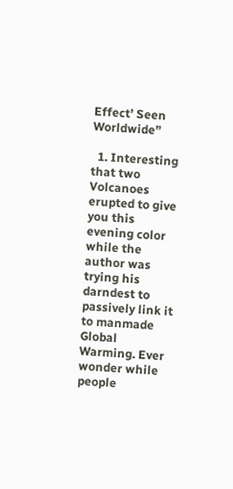Effect’ Seen Worldwide”

  1. Interesting that two Volcanoes erupted to give you this evening color while the author was trying his darndest to passively link it to manmade Global Warming. Ever wonder while people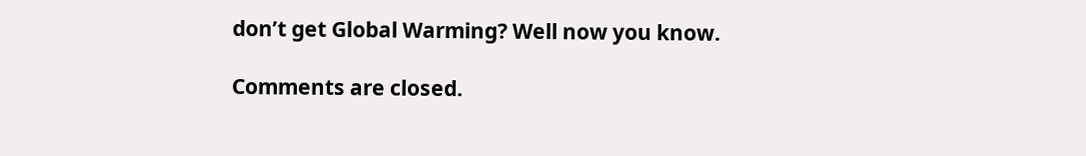don’t get Global Warming? Well now you know.

Comments are closed.